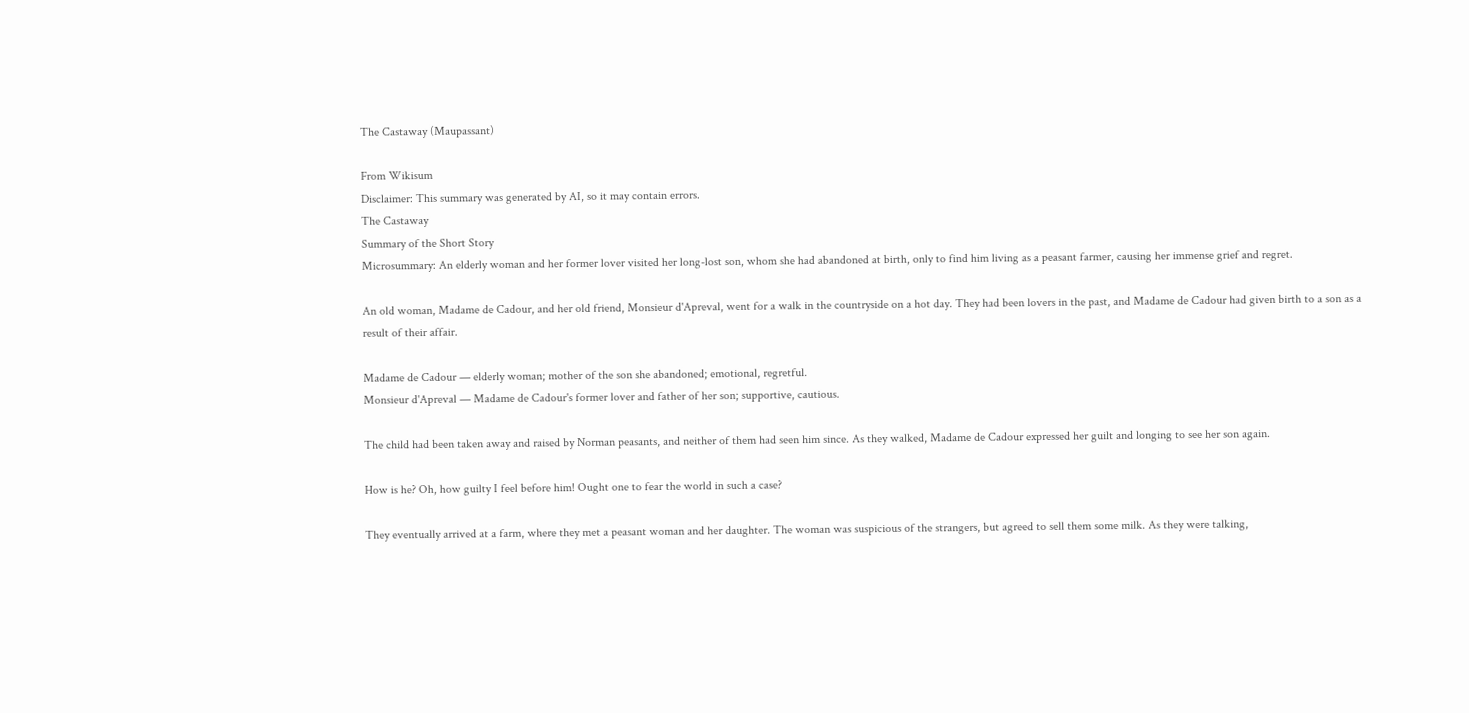The Castaway (Maupassant)

From Wikisum
Disclaimer: This summary was generated by AI, so it may contain errors.
The Castaway
Summary of the Short Story
Microsummary: An elderly woman and her former lover visited her long-lost son, whom she had abandoned at birth, only to find him living as a peasant farmer, causing her immense grief and regret.

An old woman, Madame de Cadour, and her old friend, Monsieur d'Apreval, went for a walk in the countryside on a hot day. They had been lovers in the past, and Madame de Cadour had given birth to a son as a result of their affair.

Madame de Cadour — elderly woman; mother of the son she abandoned; emotional, regretful.
Monsieur d'Apreval — Madame de Cadour's former lover and father of her son; supportive, cautious.

The child had been taken away and raised by Norman peasants, and neither of them had seen him since. As they walked, Madame de Cadour expressed her guilt and longing to see her son again.

How is he? Oh, how guilty I feel before him! Ought one to fear the world in such a case?

They eventually arrived at a farm, where they met a peasant woman and her daughter. The woman was suspicious of the strangers, but agreed to sell them some milk. As they were talking,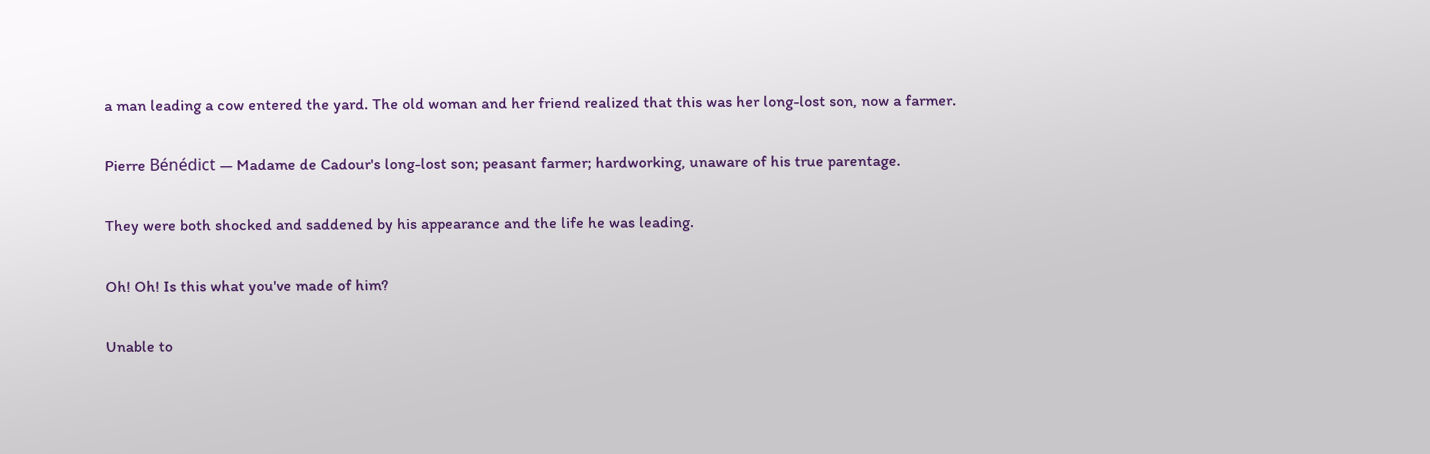a man leading a cow entered the yard. The old woman and her friend realized that this was her long-lost son, now a farmer.

Pierre Bénédict — Madame de Cadour's long-lost son; peasant farmer; hardworking, unaware of his true parentage.

They were both shocked and saddened by his appearance and the life he was leading.

Oh! Oh! Is this what you've made of him?

Unable to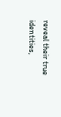reveal their true identities,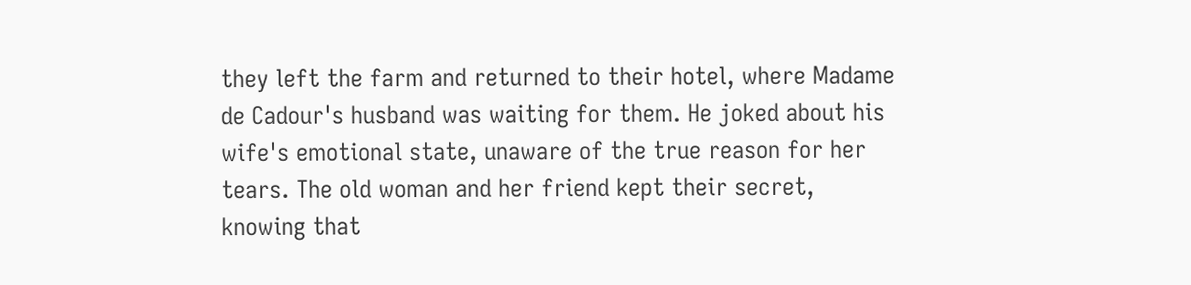they left the farm and returned to their hotel, where Madame de Cadour's husband was waiting for them. He joked about his wife's emotional state, unaware of the true reason for her tears. The old woman and her friend kept their secret, knowing that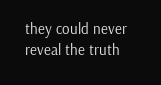they could never reveal the truth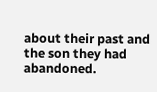about their past and the son they had abandoned.